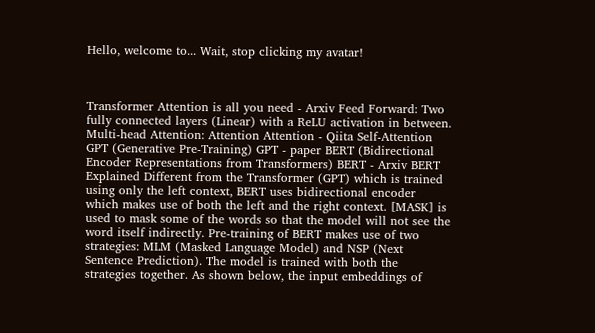Hello, welcome to... Wait, stop clicking my avatar!



Transformer Attention is all you need - Arxiv Feed Forward: Two fully connected layers (Linear) with a ReLU activation in between. Multi-head Attention: Attention Attention - Qiita Self-Attention GPT (Generative Pre-Training) GPT - paper BERT (Bidirectional Encoder Representations from Transformers) BERT - Arxiv BERT Explained Different from the Transformer (GPT) which is trained using only the left context, BERT uses bidirectional encoder which makes use of both the left and the right context. [MASK] is used to mask some of the words so that the model will not see the word itself indirectly. Pre-training of BERT makes use of two strategies: MLM (Masked Language Model) and NSP (Next Sentence Prediction). The model is trained with both the strategies together. As shown below, the input embeddings of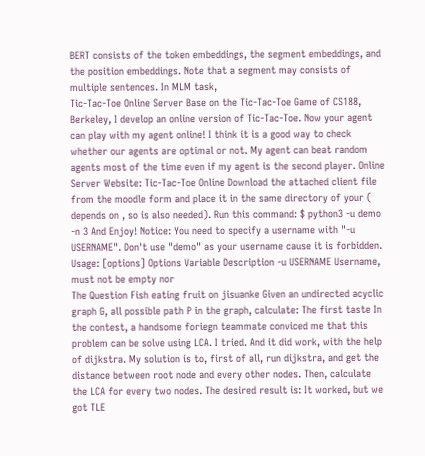BERT consists of the token embeddings, the segment embeddings, and the position embeddings. Note that a segment may consists of multiple sentences. In MLM task,
Tic-Tac-Toe Online Server Base on the Tic-Tac-Toe Game of CS188, Berkeley, I develop an online version of Tic-Tac-Toe. Now your agent can play with my agent online! I think it is a good way to check whether our agents are optimal or not. My agent can beat random agents most of the time even if my agent is the second player. Online Server Website: Tic-Tac-Toe Online Download the attached client file from the moodle form and place it in the same directory of your ( depends on , so is also needed). Run this command: $ python3 -u demo -n 3 And Enjoy! Notice: You need to specify a username with "-u USERNAME". Don't use "demo" as your username cause it is forbidden. Usage: [options] Options Variable Description -u USERNAME Username, must not be empty nor
The Question Fish eating fruit on jisuanke Given an undirected acyclic graph G, all possible path P in the graph, calculate: The first taste In the contest, a handsome foriegn teammate conviced me that this problem can be solve using LCA. I tried. And it did work, with the help of dijkstra. My solution is to, first of all, run dijkstra, and get the distance between root node and every other nodes. Then, calculate the LCA for every two nodes. The desired result is: It worked, but we got TLE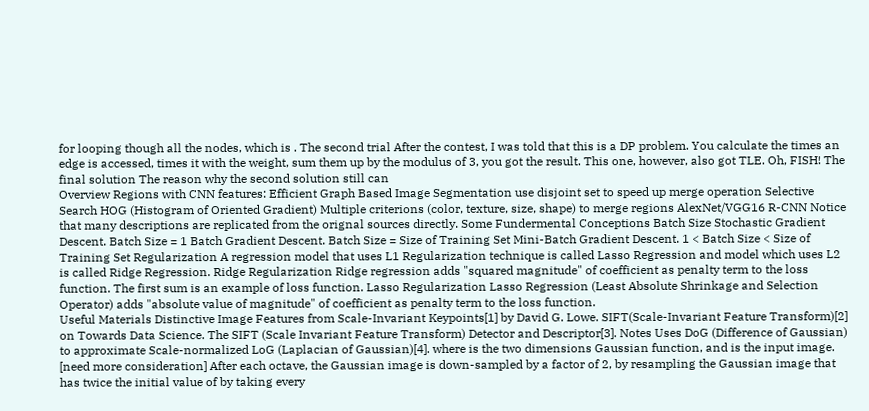for looping though all the nodes, which is . The second trial After the contest, I was told that this is a DP problem. You calculate the times an edge is accessed, times it with the weight, sum them up by the modulus of 3, you got the result. This one, however, also got TLE. Oh, FISH! The final solution The reason why the second solution still can
Overview Regions with CNN features: Efficient Graph Based Image Segmentation use disjoint set to speed up merge operation Selective Search HOG (Histogram of Oriented Gradient) Multiple criterions (color, texture, size, shape) to merge regions AlexNet/VGG16 R-CNN Notice that many descriptions are replicated from the orignal sources directly. Some Fundermental Conceptions Batch Size Stochastic Gradient Descent. Batch Size = 1 Batch Gradient Descent. Batch Size = Size of Training Set Mini-Batch Gradient Descent. 1 < Batch Size < Size of Training Set Regularization A regression model that uses L1 Regularization technique is called Lasso Regression and model which uses L2 is called Ridge Regression. Ridge Regularization Ridge regression adds "squared magnitude" of coefficient as penalty term to the loss function. The first sum is an example of loss function. Lasso Regularization Lasso Regression (Least Absolute Shrinkage and Selection Operator) adds "absolute value of magnitude" of coefficient as penalty term to the loss function.
Useful Materials Distinctive Image Features from Scale-Invariant Keypoints[1] by David G. Lowe. SIFT(Scale-Invariant Feature Transform)[2] on Towards Data Science. The SIFT (Scale Invariant Feature Transform) Detector and Descriptor[3]. Notes Uses DoG (Difference of Gaussian) to approximate Scale-normalized LoG (Laplacian of Gaussian)[4]. where is the two dimensions Gaussian function, and is the input image. [need more consideration] After each octave, the Gaussian image is down-sampled by a factor of 2, by resampling the Gaussian image that has twice the initial value of by taking every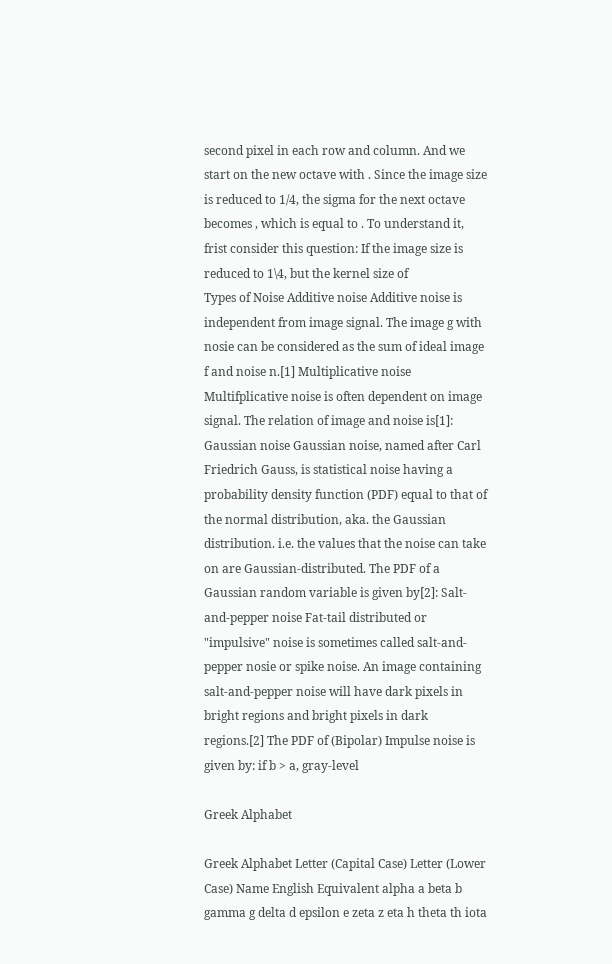second pixel in each row and column. And we start on the new octave with . Since the image size is reduced to 1/4, the sigma for the next octave becomes , which is equal to . To understand it, frist consider this question: If the image size is reduced to 1\4, but the kernel size of
Types of Noise Additive noise Additive noise is independent from image signal. The image g with nosie can be considered as the sum of ideal image f and noise n.[1] Multiplicative noise Multifplicative noise is often dependent on image signal. The relation of image and noise is[1]: Gaussian noise Gaussian noise, named after Carl Friedrich Gauss, is statistical noise having a probability density function (PDF) equal to that of the normal distribution, aka. the Gaussian distribution. i.e. the values that the noise can take on are Gaussian-distributed. The PDF of a Gaussian random variable is given by[2]: Salt-and-pepper noise Fat-tail distributed or "impulsive" noise is sometimes called salt-and-pepper nosie or spike noise. An image containing salt-and-pepper noise will have dark pixels in bright regions and bright pixels in dark regions.[2] The PDF of (Bipolar) Impulse noise is given by: if b > a, gray-level

Greek Alphabet

Greek Alphabet Letter (Capital Case) Letter (Lower Case) Name English Equivalent alpha a beta b gamma g delta d epsilon e zeta z eta h theta th iota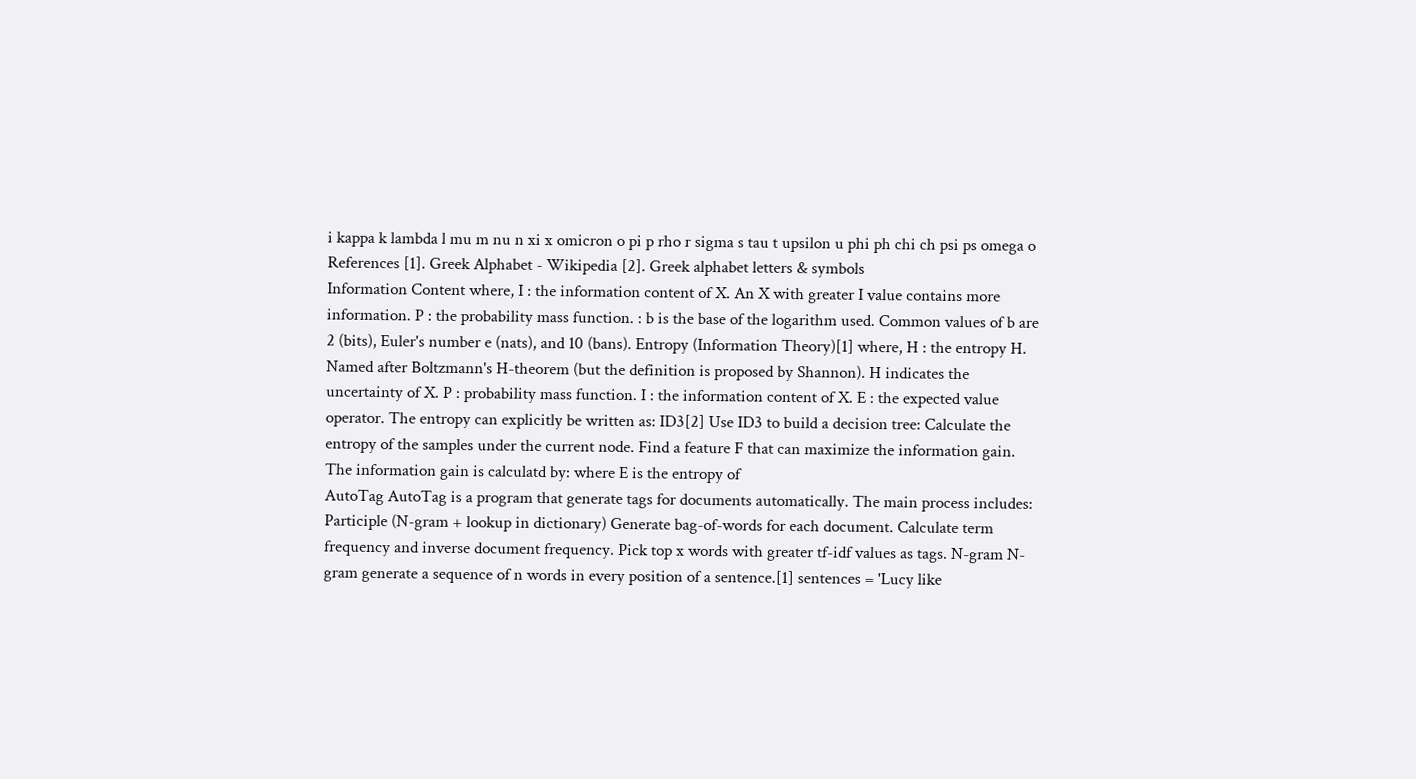i kappa k lambda l mu m nu n xi x omicron o pi p rho r sigma s tau t upsilon u phi ph chi ch psi ps omega o References [1]. Greek Alphabet - Wikipedia [2]. Greek alphabet letters & symbols
Information Content where, I : the information content of X. An X with greater I value contains more information. P : the probability mass function. : b is the base of the logarithm used. Common values of b are 2 (bits), Euler's number e (nats), and 10 (bans). Entropy (Information Theory)[1] where, H : the entropy H. Named after Boltzmann's H-theorem (but the definition is proposed by Shannon). H indicates the uncertainty of X. P : probability mass function. I : the information content of X. E : the expected value operator. The entropy can explicitly be written as: ID3[2] Use ID3 to build a decision tree: Calculate the entropy of the samples under the current node. Find a feature F that can maximize the information gain. The information gain is calculatd by: where E is the entropy of
AutoTag AutoTag is a program that generate tags for documents automatically. The main process includes: Participle (N-gram + lookup in dictionary) Generate bag-of-words for each document. Calculate term frequency and inverse document frequency. Pick top x words with greater tf-idf values as tags. N-gram N-gram generate a sequence of n words in every position of a sentence.[1] sentences = 'Lucy like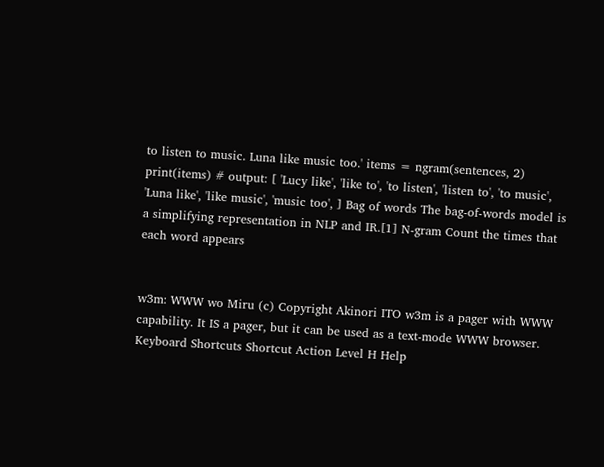to listen to music. Luna like music too.' items = ngram(sentences, 2) print(items) # output: [ 'Lucy like', 'like to', 'to listen', 'listen to', 'to music', 'Luna like', 'like music', 'music too', ] Bag of words The bag-of-words model is a simplifying representation in NLP and IR.[1] N-gram Count the times that each word appears


w3m: WWW wo Miru (c) Copyright Akinori ITO w3m is a pager with WWW capability. It IS a pager, but it can be used as a text-mode WWW browser. Keyboard Shortcuts Shortcut Action Level H Help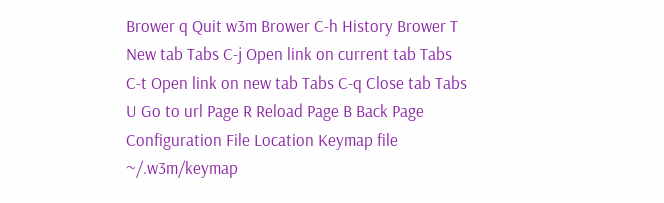Brower q Quit w3m Brower C-h History Brower T New tab Tabs C-j Open link on current tab Tabs C-t Open link on new tab Tabs C-q Close tab Tabs U Go to url Page R Reload Page B Back Page Configuration File Location Keymap file ~/.w3m/keymap